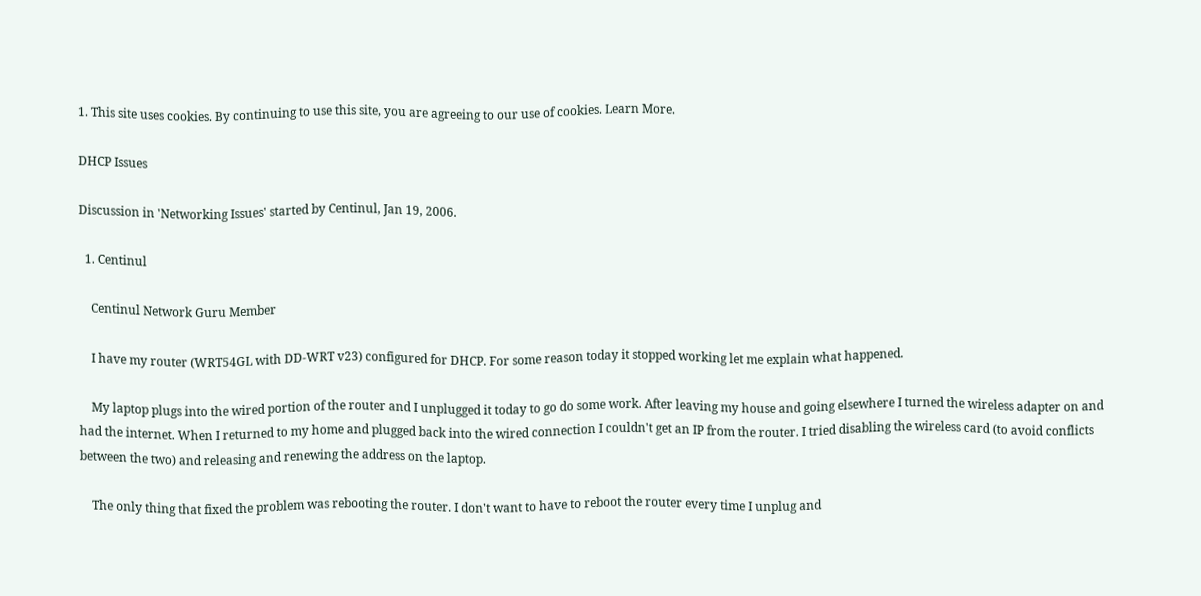1. This site uses cookies. By continuing to use this site, you are agreeing to our use of cookies. Learn More.

DHCP Issues

Discussion in 'Networking Issues' started by Centinul, Jan 19, 2006.

  1. Centinul

    Centinul Network Guru Member

    I have my router (WRT54GL with DD-WRT v23) configured for DHCP. For some reason today it stopped working let me explain what happened.

    My laptop plugs into the wired portion of the router and I unplugged it today to go do some work. After leaving my house and going elsewhere I turned the wireless adapter on and had the internet. When I returned to my home and plugged back into the wired connection I couldn't get an IP from the router. I tried disabling the wireless card (to avoid conflicts between the two) and releasing and renewing the address on the laptop.

    The only thing that fixed the problem was rebooting the router. I don't want to have to reboot the router every time I unplug and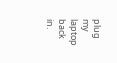plug my laptop back in.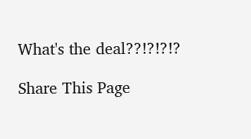What's the deal??!?!?!?

Share This Page